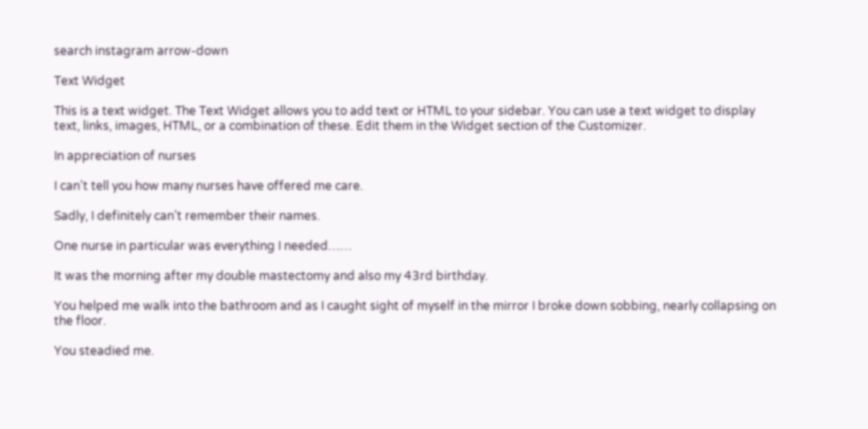search instagram arrow-down

Text Widget

This is a text widget. The Text Widget allows you to add text or HTML to your sidebar. You can use a text widget to display text, links, images, HTML, or a combination of these. Edit them in the Widget section of the Customizer.

In appreciation of nurses

I can’t tell you how many nurses have offered me care.

Sadly, I definitely can’t remember their names.

One nurse in particular was everything I needed……

It was the morning after my double mastectomy and also my 43rd birthday.

You helped me walk into the bathroom and as I caught sight of myself in the mirror I broke down sobbing, nearly collapsing on the floor.

You steadied me.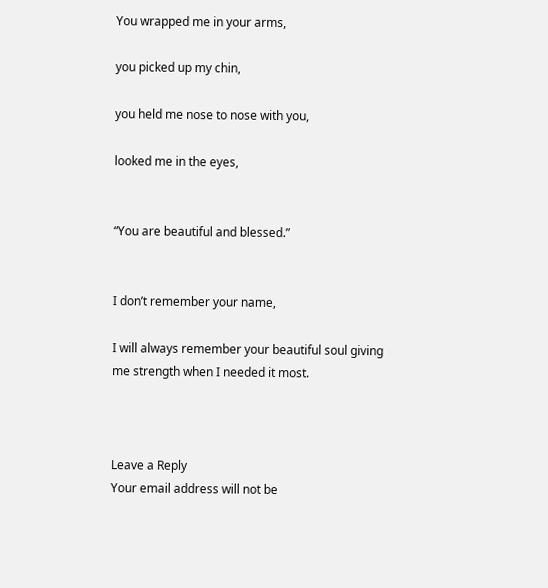You wrapped me in your arms,

you picked up my chin,

you held me nose to nose with you,

looked me in the eyes,


“You are beautiful and blessed.”


I don’t remember your name,

I will always remember your beautiful soul giving me strength when I needed it most.



Leave a Reply
Your email address will not be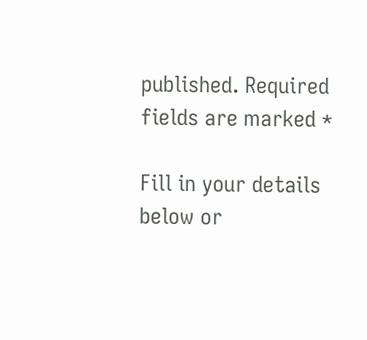published. Required fields are marked *

Fill in your details below or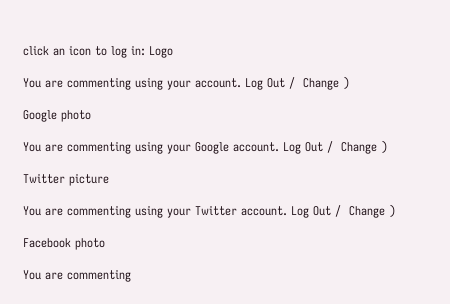click an icon to log in: Logo

You are commenting using your account. Log Out /  Change )

Google photo

You are commenting using your Google account. Log Out /  Change )

Twitter picture

You are commenting using your Twitter account. Log Out /  Change )

Facebook photo

You are commenting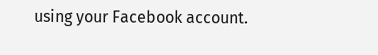using your Facebook account.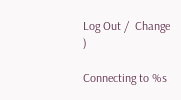Log Out /  Change )

Connecting to %s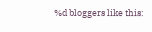%d bloggers like this: